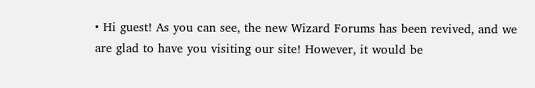• Hi guest! As you can see, the new Wizard Forums has been revived, and we are glad to have you visiting our site! However, it would be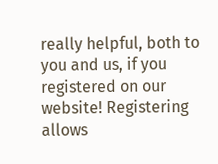really helpful, both to you and us, if you registered on our website! Registering allows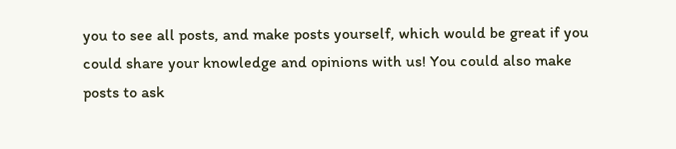you to see all posts, and make posts yourself, which would be great if you could share your knowledge and opinions with us! You could also make posts to ask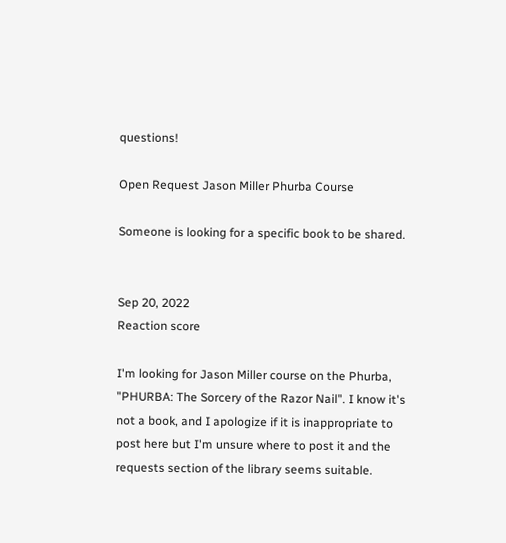questions!

Open Request Jason Miller Phurba Course

Someone is looking for a specific book to be shared.


Sep 20, 2022
Reaction score

I'm looking for Jason Miller course on the Phurba, "PHURBA: The Sorcery of the Razor Nail". I know it's not a book, and I apologize if it is inappropriate to post here but I'm unsure where to post it and the requests section of the library seems suitable.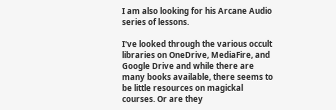I am also looking for his Arcane Audio series of lessons.

I've looked through the various occult libraries on OneDrive, MediaFire, and Google Drive and while there are many books available, there seems to be little resources on magickal courses. Or are they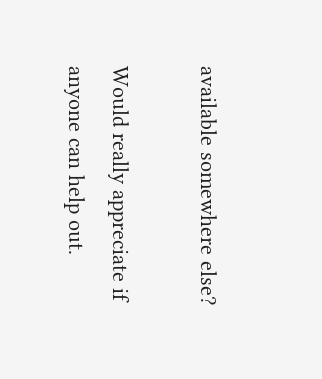available somewhere else?

Would really appreciate if anyone can help out.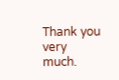Thank you very much.